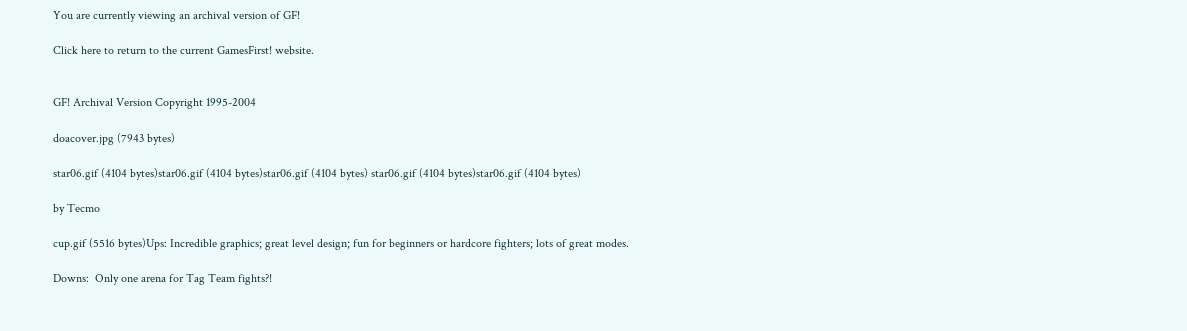You are currently viewing an archival version of GF!

Click here to return to the current GamesFirst! website.


GF! Archival Version Copyright 1995-2004

doacover.jpg (7943 bytes)

star06.gif (4104 bytes)star06.gif (4104 bytes)star06.gif (4104 bytes) star06.gif (4104 bytes)star06.gif (4104 bytes)

by Tecmo

cup.gif (5516 bytes)Ups: Incredible graphics; great level design; fun for beginners or hardcore fighters; lots of great modes.

Downs:  Only one arena for Tag Team fights?!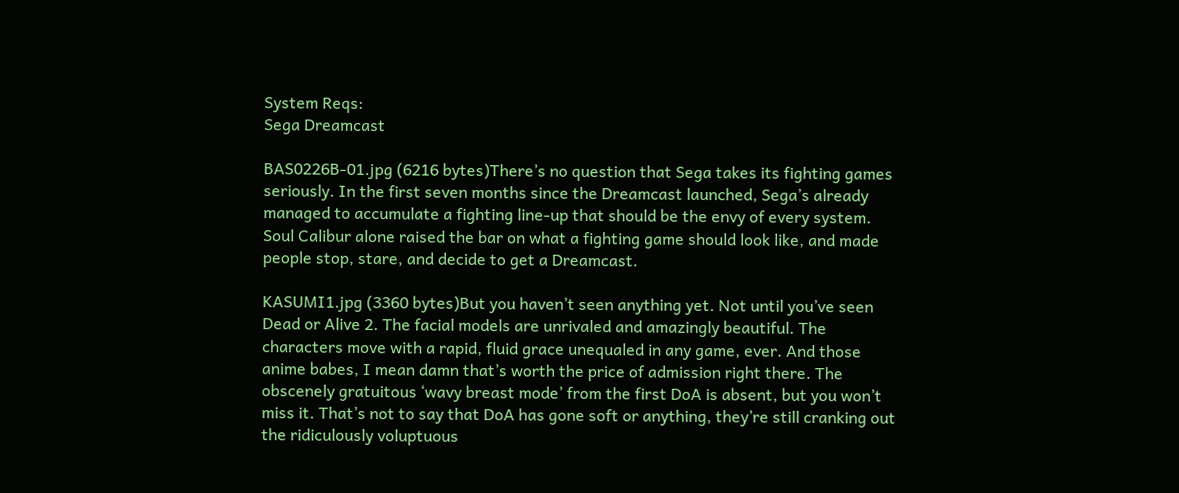System Reqs:
Sega Dreamcast

BAS0226B-01.jpg (6216 bytes)There’s no question that Sega takes its fighting games seriously. In the first seven months since the Dreamcast launched, Sega’s already managed to accumulate a fighting line-up that should be the envy of every system. Soul Calibur alone raised the bar on what a fighting game should look like, and made people stop, stare, and decide to get a Dreamcast.

KASUMI1.jpg (3360 bytes)But you haven’t seen anything yet. Not until you’ve seen Dead or Alive 2. The facial models are unrivaled and amazingly beautiful. The characters move with a rapid, fluid grace unequaled in any game, ever. And those anime babes, I mean damn that’s worth the price of admission right there. The obscenely gratuitous ‘wavy breast mode’ from the first DoA is absent, but you won’t miss it. That’s not to say that DoA has gone soft or anything, they’re still cranking out the ridiculously voluptuous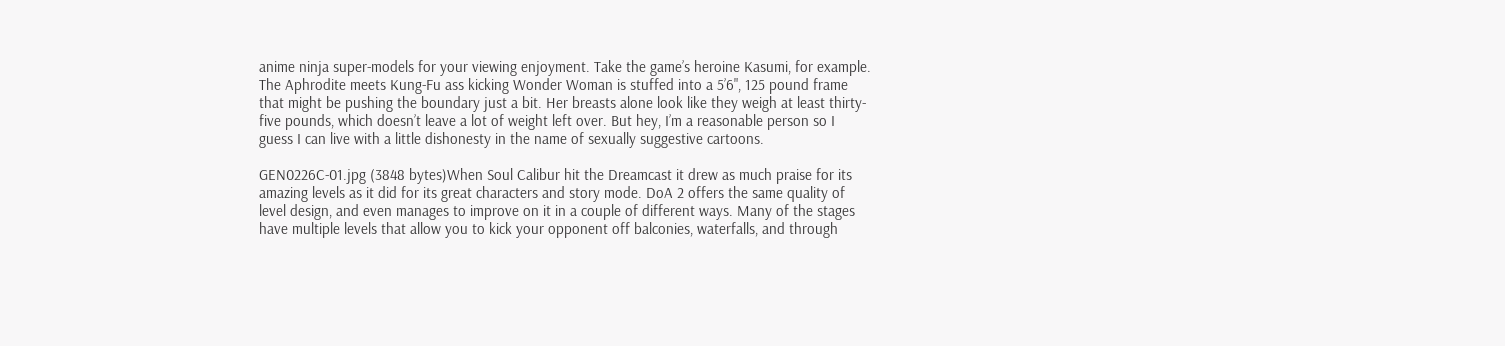anime ninja super-models for your viewing enjoyment. Take the game’s heroine Kasumi, for example. The Aphrodite meets Kung-Fu ass kicking Wonder Woman is stuffed into a 5’6", 125 pound frame that might be pushing the boundary just a bit. Her breasts alone look like they weigh at least thirty-five pounds, which doesn’t leave a lot of weight left over. But hey, I’m a reasonable person so I guess I can live with a little dishonesty in the name of sexually suggestive cartoons.

GEN0226C-01.jpg (3848 bytes)When Soul Calibur hit the Dreamcast it drew as much praise for its amazing levels as it did for its great characters and story mode. DoA 2 offers the same quality of level design, and even manages to improve on it in a couple of different ways. Many of the stages have multiple levels that allow you to kick your opponent off balconies, waterfalls, and through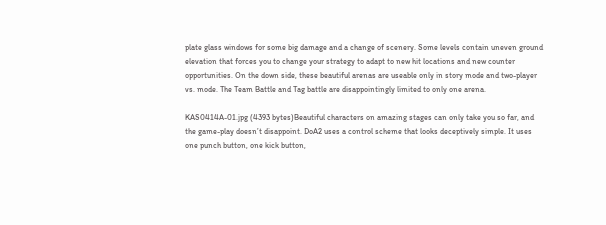plate glass windows for some big damage and a change of scenery. Some levels contain uneven ground elevation that forces you to change your strategy to adapt to new hit locations and new counter opportunities. On the down side, these beautiful arenas are useable only in story mode and two-player vs. mode. The Team Battle and Tag battle are disappointingly limited to only one arena.

KAS0414A-01.jpg (4393 bytes)Beautiful characters on amazing stages can only take you so far, and the game-play doesn’t disappoint. DoA2 uses a control scheme that looks deceptively simple. It uses one punch button, one kick button,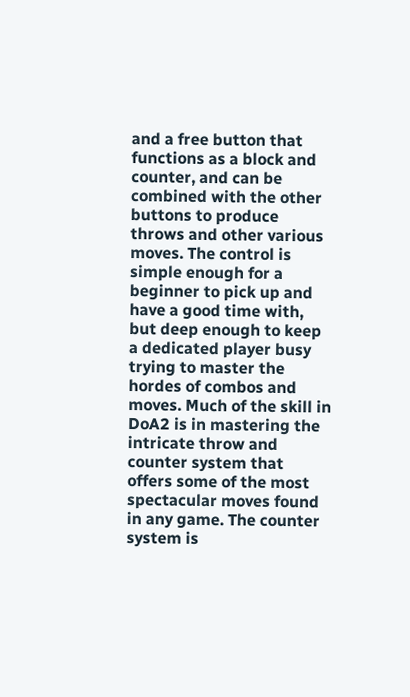and a free button that functions as a block and counter, and can be combined with the other buttons to produce throws and other various moves. The control is simple enough for a beginner to pick up and have a good time with, but deep enough to keep a dedicated player busy trying to master the hordes of combos and moves. Much of the skill in DoA2 is in mastering the intricate throw and counter system that offers some of the most spectacular moves found in any game. The counter system is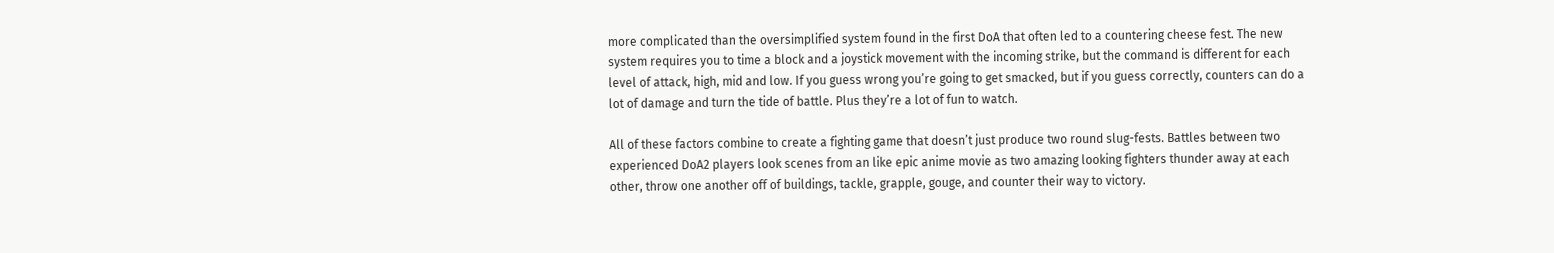more complicated than the oversimplified system found in the first DoA that often led to a countering cheese fest. The new system requires you to time a block and a joystick movement with the incoming strike, but the command is different for each level of attack, high, mid and low. If you guess wrong you’re going to get smacked, but if you guess correctly, counters can do a lot of damage and turn the tide of battle. Plus they’re a lot of fun to watch.

All of these factors combine to create a fighting game that doesn’t just produce two round slug-fests. Battles between two experienced DoA2 players look scenes from an like epic anime movie as two amazing looking fighters thunder away at each other, throw one another off of buildings, tackle, grapple, gouge, and counter their way to victory.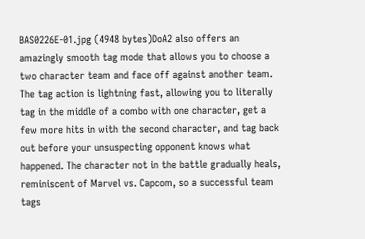BAS0226E-01.jpg (4948 bytes)DoA2 also offers an amazingly smooth tag mode that allows you to choose a two character team and face off against another team. The tag action is lightning fast, allowing you to literally tag in the middle of a combo with one character, get a few more hits in with the second character, and tag back out before your unsuspecting opponent knows what happened. The character not in the battle gradually heals, reminiscent of Marvel vs. Capcom, so a successful team tags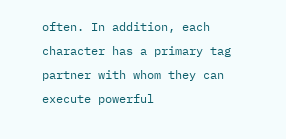often. In addition, each character has a primary tag partner with whom they can execute powerful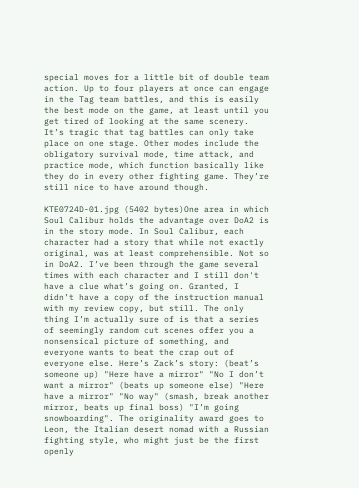special moves for a little bit of double team action. Up to four players at once can engage in the Tag team battles, and this is easily the best mode on the game, at least until you get tired of looking at the same scenery. It’s tragic that tag battles can only take place on one stage. Other modes include the obligatory survival mode, time attack, and practice mode, which function basically like they do in every other fighting game. They’re still nice to have around though.

KTE0724D-01.jpg (5402 bytes)One area in which Soul Calibur holds the advantage over DoA2 is in the story mode. In Soul Calibur, each character had a story that while not exactly original, was at least comprehensible. Not so in DoA2. I’ve been through the game several times with each character and I still don't have a clue what’s going on. Granted, I didn’t have a copy of the instruction manual with my review copy, but still. The only thing I’m actually sure of is that a series of seemingly random cut scenes offer you a nonsensical picture of something, and everyone wants to beat the crap out of everyone else. Here’s Zack’s story: (beat’s someone up) "Here have a mirror" "No I don’t want a mirror" (beats up someone else) "Here have a mirror" "No way" (smash, break another mirror, beats up final boss) "I’m going snowboarding". The originality award goes to Leon, the Italian desert nomad with a Russian fighting style, who might just be the first openly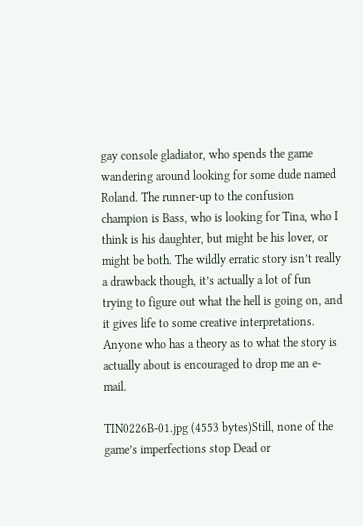gay console gladiator, who spends the game wandering around looking for some dude named Roland. The runner-up to the confusion champion is Bass, who is looking for Tina, who I think is his daughter, but might be his lover, or might be both. The wildly erratic story isn’t really a drawback though, it’s actually a lot of fun trying to figure out what the hell is going on, and it gives life to some creative interpretations. Anyone who has a theory as to what the story is actually about is encouraged to drop me an e-mail.

TIN0226B-01.jpg (4553 bytes)Still, none of the game’s imperfections stop Dead or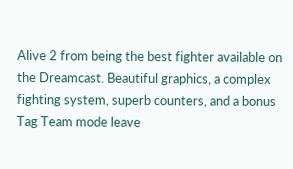Alive 2 from being the best fighter available on the Dreamcast. Beautiful graphics, a complex fighting system, superb counters, and a bonus Tag Team mode leave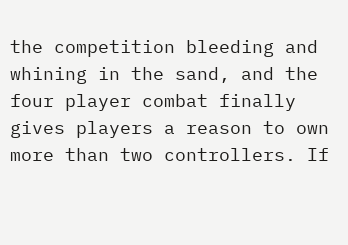the competition bleeding and whining in the sand, and the four player combat finally gives players a reason to own more than two controllers. If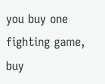you buy one fighting game, buy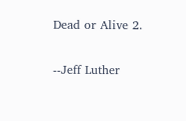Dead or Alive 2.

--Jeff Luther